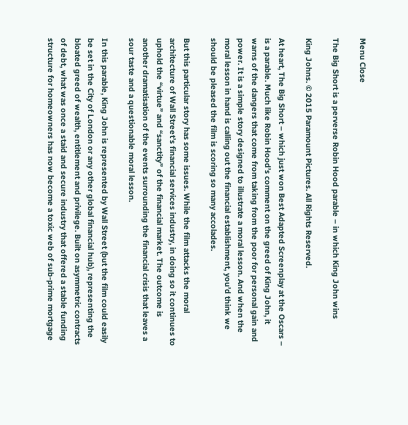Menu Close

The Big Short is a perverse Robin Hood parable – in which King John wins

King Johns. © 2015 Paramount Pictures. All Rights Reserved.

At heart, The Big Short – which just won Best Adapted Screenplay at the Oscars – is a parable. Much like Robin Hood’s comment on the greed of King John, it warns of the dangers that come from taking from the poor for personal gain and power. It is a simple story designed to illustrate a moral lesson. And when the moral lesson in hand is calling out the financial establishment, you’d think we should be pleased the film is scoring so many accolades.

But this particular story has some issues. While the film attacks the moral architecture of Wall Street’s financial services industry, in doing so it continues to uphold the “virtue” and “sanctity” of the financial market. The outcome is another dramatisation of the events surrounding the financial crisis that leaves a sour taste and a questionable moral lesson.

In this parable, King John is represented by Wall Street (but the film could easily be set in the City of London or any other global financial hub), representing the bloated greed of wealth, entitlement and privilege. Built on asymmetric contracts of debt, what was once a staid and secure industry that offered a stable funding structure for homeowners has now become a toxic web of sub-prime mortgage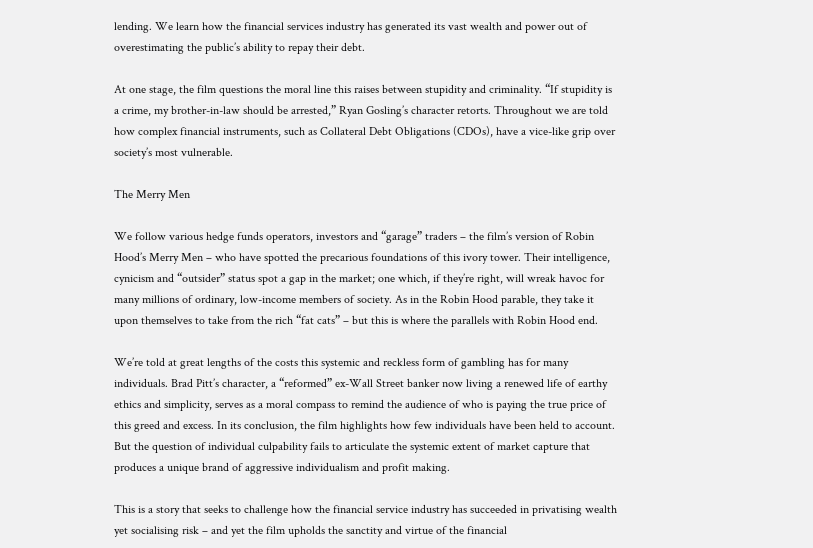lending. We learn how the financial services industry has generated its vast wealth and power out of overestimating the public’s ability to repay their debt.

At one stage, the film questions the moral line this raises between stupidity and criminality. “If stupidity is a crime, my brother-in-law should be arrested,” Ryan Gosling’s character retorts. Throughout we are told how complex financial instruments, such as Collateral Debt Obligations (CDOs), have a vice-like grip over society’s most vulnerable.

The Merry Men

We follow various hedge funds operators, investors and “garage” traders – the film’s version of Robin Hood’s Merry Men – who have spotted the precarious foundations of this ivory tower. Their intelligence, cynicism and “outsider” status spot a gap in the market; one which, if they’re right, will wreak havoc for many millions of ordinary, low-income members of society. As in the Robin Hood parable, they take it upon themselves to take from the rich “fat cats” – but this is where the parallels with Robin Hood end.

We’re told at great lengths of the costs this systemic and reckless form of gambling has for many individuals. Brad Pitt’s character, a “reformed” ex-Wall Street banker now living a renewed life of earthy ethics and simplicity, serves as a moral compass to remind the audience of who is paying the true price of this greed and excess. In its conclusion, the film highlights how few individuals have been held to account. But the question of individual culpability fails to articulate the systemic extent of market capture that produces a unique brand of aggressive individualism and profit making.

This is a story that seeks to challenge how the financial service industry has succeeded in privatising wealth yet socialising risk – and yet the film upholds the sanctity and virtue of the financial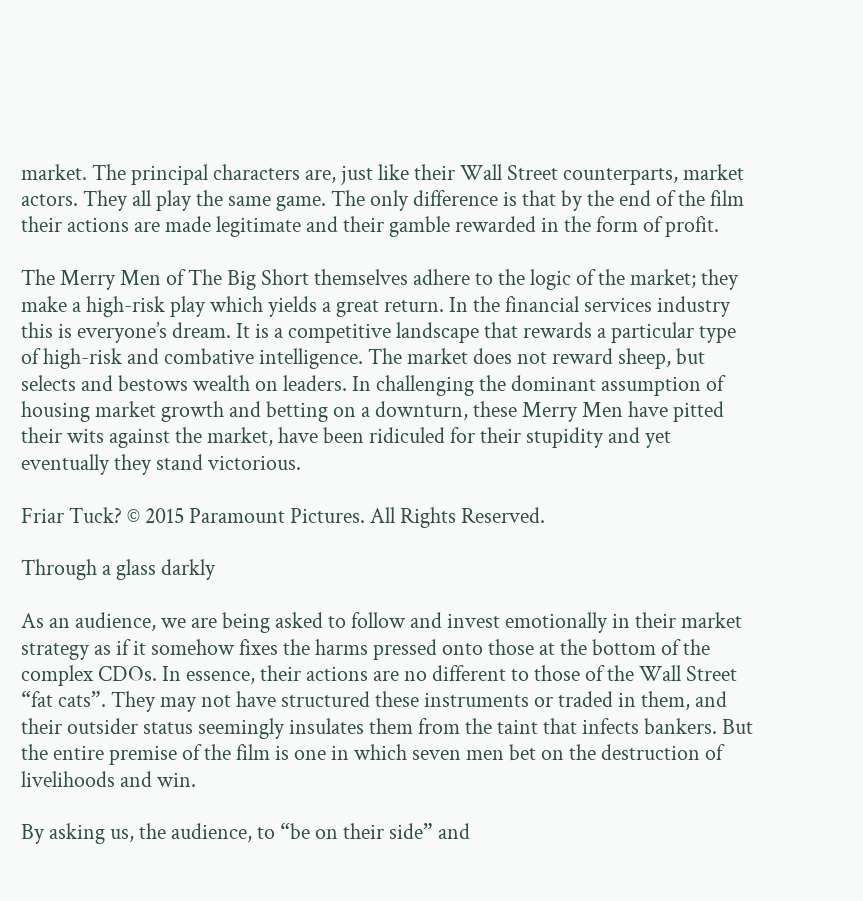market. The principal characters are, just like their Wall Street counterparts, market actors. They all play the same game. The only difference is that by the end of the film their actions are made legitimate and their gamble rewarded in the form of profit.

The Merry Men of The Big Short themselves adhere to the logic of the market; they make a high-risk play which yields a great return. In the financial services industry this is everyone’s dream. It is a competitive landscape that rewards a particular type of high-risk and combative intelligence. The market does not reward sheep, but selects and bestows wealth on leaders. In challenging the dominant assumption of housing market growth and betting on a downturn, these Merry Men have pitted their wits against the market, have been ridiculed for their stupidity and yet eventually they stand victorious.

Friar Tuck? © 2015 Paramount Pictures. All Rights Reserved.

Through a glass darkly

As an audience, we are being asked to follow and invest emotionally in their market strategy as if it somehow fixes the harms pressed onto those at the bottom of the complex CDOs. In essence, their actions are no different to those of the Wall Street “fat cats”. They may not have structured these instruments or traded in them, and their outsider status seemingly insulates them from the taint that infects bankers. But the entire premise of the film is one in which seven men bet on the destruction of livelihoods and win.

By asking us, the audience, to “be on their side” and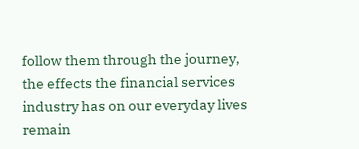follow them through the journey, the effects the financial services industry has on our everyday lives remain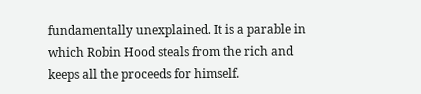fundamentally unexplained. It is a parable in which Robin Hood steals from the rich and keeps all the proceeds for himself.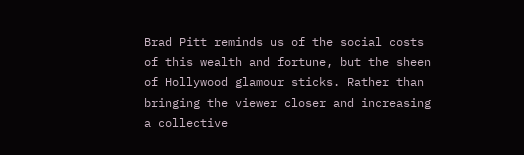Brad Pitt reminds us of the social costs of this wealth and fortune, but the sheen of Hollywood glamour sticks. Rather than bringing the viewer closer and increasing a collective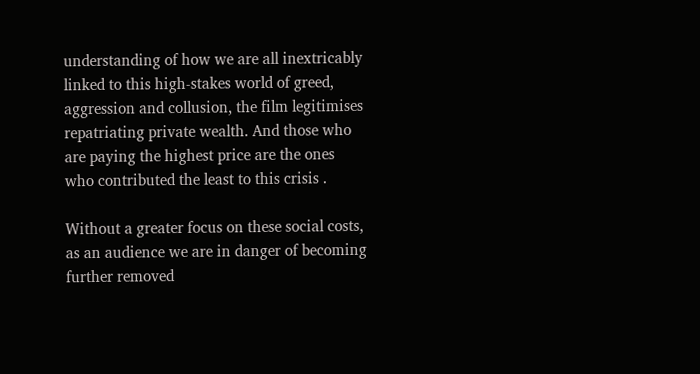understanding of how we are all inextricably linked to this high-stakes world of greed, aggression and collusion, the film legitimises repatriating private wealth. And those who are paying the highest price are the ones who contributed the least to this crisis .

Without a greater focus on these social costs, as an audience we are in danger of becoming further removed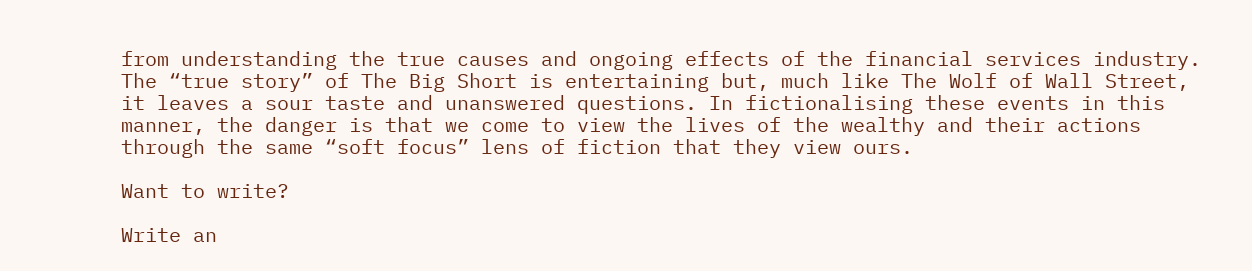from understanding the true causes and ongoing effects of the financial services industry. The “true story” of The Big Short is entertaining but, much like The Wolf of Wall Street, it leaves a sour taste and unanswered questions. In fictionalising these events in this manner, the danger is that we come to view the lives of the wealthy and their actions through the same “soft focus” lens of fiction that they view ours.

Want to write?

Write an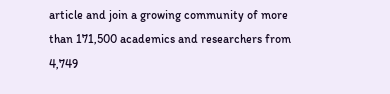article and join a growing community of more than 171,500 academics and researchers from 4,749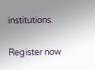institutions.

Register now